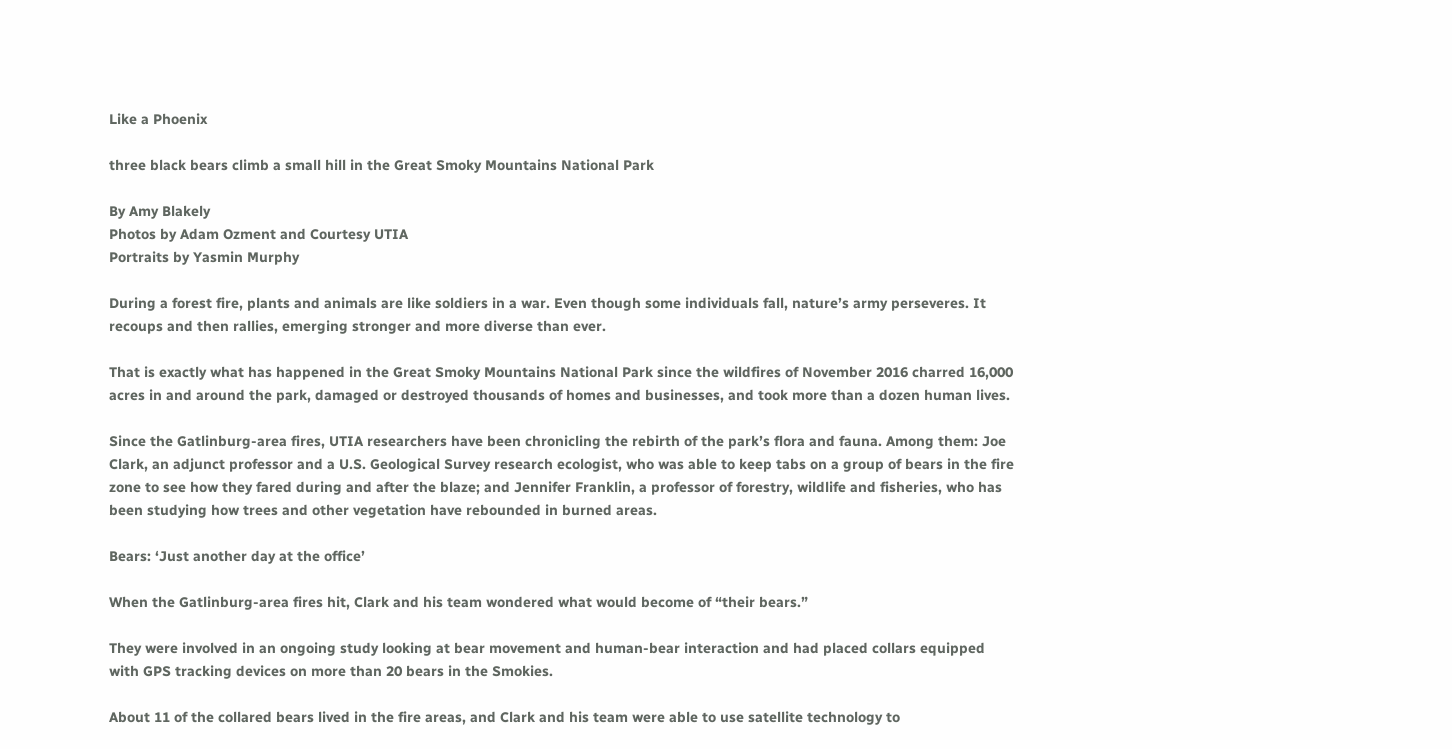Like a Phoenix

three black bears climb a small hill in the Great Smoky Mountains National Park

By Amy Blakely
Photos by Adam Ozment and Courtesy UTIA
Portraits by Yasmin Murphy

During a forest fire, plants and animals are like soldiers in a war. Even though some individuals fall, nature’s army perseveres. It recoups and then rallies, emerging stronger and more diverse than ever.

That is exactly what has happened in the Great Smoky Mountains National Park since the wildfires of November 2016 charred 16,000 acres in and around the park, damaged or destroyed thousands of homes and businesses, and took more than a dozen human lives.

Since the Gatlinburg-area fires, UTIA researchers have been chronicling the rebirth of the park’s flora and fauna. Among them: Joe Clark, an adjunct professor and a U.S. Geological Survey research ecologist, who was able to keep tabs on a group of bears in the fire zone to see how they fared during and after the blaze; and Jennifer Franklin, a professor of forestry, wildlife and fisheries, who has been studying how trees and other vegetation have rebounded in burned areas.

Bears: ‘Just another day at the office’

When the Gatlinburg-area fires hit, Clark and his team wondered what would become of “their bears.”

They were involved in an ongoing study looking at bear movement and human-bear interaction and had placed collars equipped with GPS tracking devices on more than 20 bears in the Smokies.

About 11 of the collared bears lived in the fire areas, and Clark and his team were able to use satellite technology to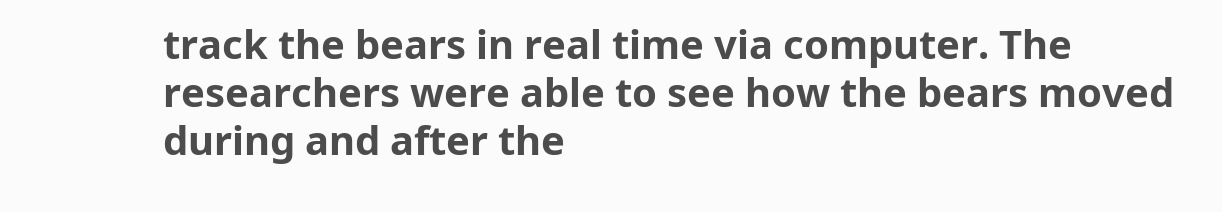track the bears in real time via computer. The researchers were able to see how the bears moved during and after the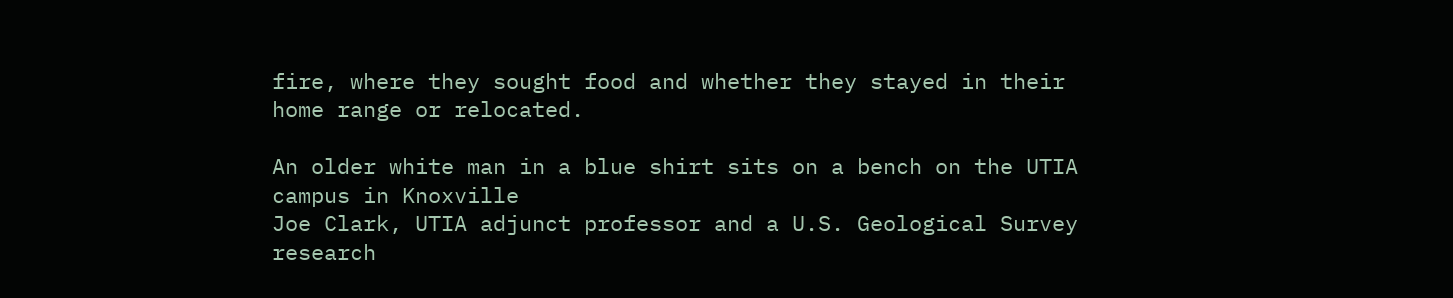fire, where they sought food and whether they stayed in their home range or relocated.

An older white man in a blue shirt sits on a bench on the UTIA campus in Knoxville
Joe Clark, UTIA adjunct professor and a U.S. Geological Survey research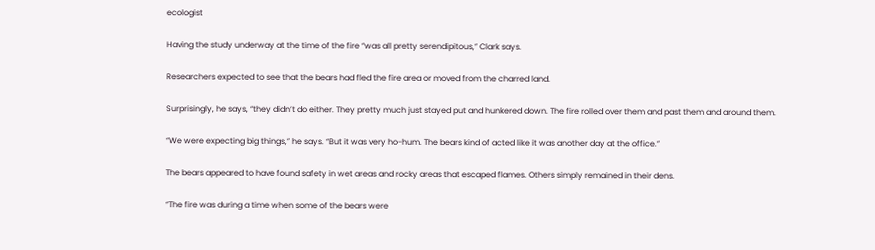ecologist

Having the study underway at the time of the fire “was all pretty serendipitous,” Clark says.

Researchers expected to see that the bears had fled the fire area or moved from the charred land.

Surprisingly, he says, “they didn’t do either. They pretty much just stayed put and hunkered down. The fire rolled over them and past them and around them.

“We were expecting big things,” he says. “But it was very ho-hum. The bears kind of acted like it was another day at the office.”

The bears appeared to have found safety in wet areas and rocky areas that escaped flames. Others simply remained in their dens.

“The fire was during a time when some of the bears were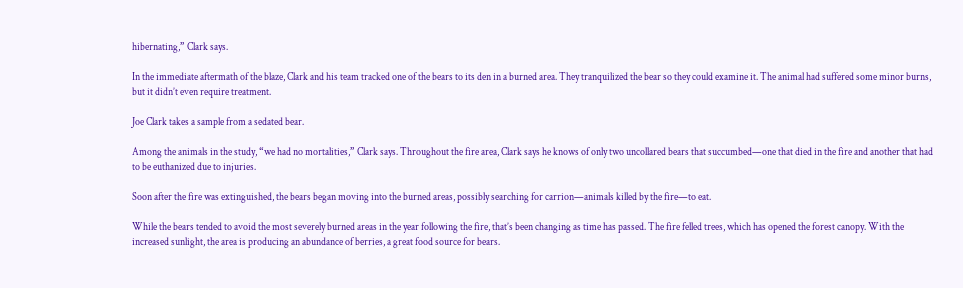hibernating,” Clark says.

In the immediate aftermath of the blaze, Clark and his team tracked one of the bears to its den in a burned area. They tranquilized the bear so they could examine it. The animal had suffered some minor burns, but it didn’t even require treatment.

Joe Clark takes a sample from a sedated bear.

Among the animals in the study, “we had no mortalities,” Clark says. Throughout the fire area, Clark says he knows of only two uncollared bears that succumbed—one that died in the fire and another that had to be euthanized due to injuries.

Soon after the fire was extinguished, the bears began moving into the burned areas, possibly searching for carrion—animals killed by the fire—to eat.

While the bears tended to avoid the most severely burned areas in the year following the fire, that’s been changing as time has passed. The fire felled trees, which has opened the forest canopy. With the increased sunlight, the area is producing an abundance of berries, a great food source for bears.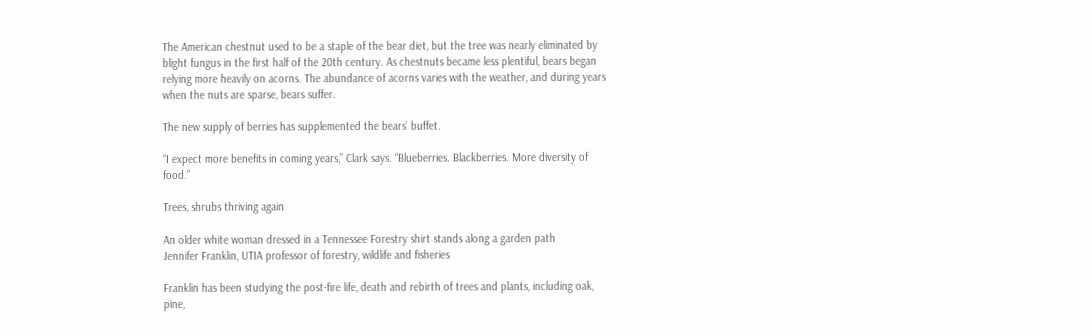The American chestnut used to be a staple of the bear diet, but the tree was nearly eliminated by blight fungus in the first half of the 20th century. As chestnuts became less plentiful, bears began relying more heavily on acorns. The abundance of acorns varies with the weather, and during years when the nuts are sparse, bears suffer.

The new supply of berries has supplemented the bears’ buffet.

“I expect more benefits in coming years,” Clark says. “Blueberries. Blackberries. More diversity of food.”

Trees, shrubs thriving again

An older white woman dressed in a Tennessee Forestry shirt stands along a garden path
Jennifer Franklin, UTIA professor of forestry, wildlife and fisheries

Franklin has been studying the post-fire life, death and rebirth of trees and plants, including oak, pine,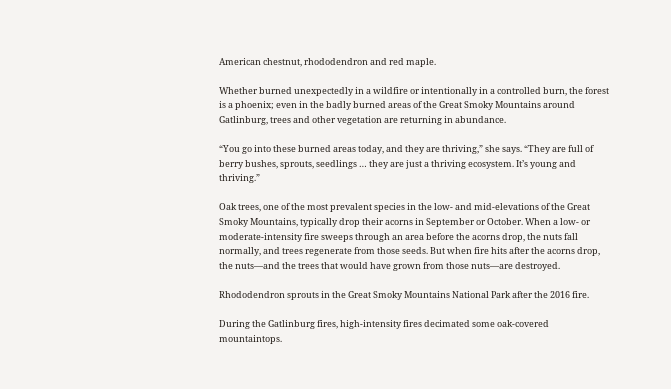American chestnut, rhododendron and red maple.

Whether burned unexpectedly in a wildfire or intentionally in a controlled burn, the forest is a phoenix; even in the badly burned areas of the Great Smoky Mountains around Gatlinburg, trees and other vegetation are returning in abundance.

“You go into these burned areas today, and they are thriving,” she says. “They are full of berry bushes, sprouts, seedlings … they are just a thriving ecosystem. It’s young and thriving.”

Oak trees, one of the most prevalent species in the low- and mid-elevations of the Great Smoky Mountains, typically drop their acorns in September or October. When a low- or moderate-intensity fire sweeps through an area before the acorns drop, the nuts fall normally, and trees regenerate from those seeds. But when fire hits after the acorns drop, the nuts—and the trees that would have grown from those nuts—are destroyed.

Rhododendron sprouts in the Great Smoky Mountains National Park after the 2016 fire.

During the Gatlinburg fires, high-intensity fires decimated some oak-covered mountaintops.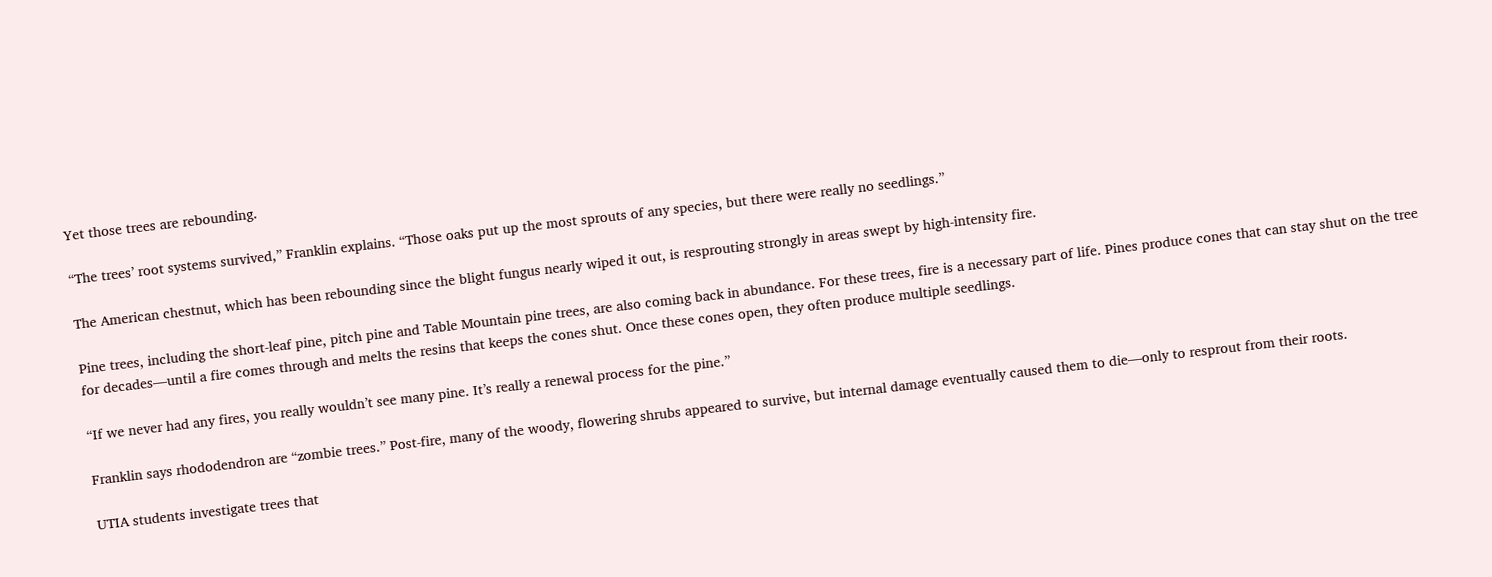Yet those trees are rebounding.

“The trees’ root systems survived,” Franklin explains. “Those oaks put up the most sprouts of any species, but there were really no seedlings.”

The American chestnut, which has been rebounding since the blight fungus nearly wiped it out, is resprouting strongly in areas swept by high-intensity fire.

Pine trees, including the short-leaf pine, pitch pine and Table Mountain pine trees, are also coming back in abundance. For these trees, fire is a necessary part of life. Pines produce cones that can stay shut on the tree for decades—until a fire comes through and melts the resins that keeps the cones shut. Once these cones open, they often produce multiple seedlings.

“If we never had any fires, you really wouldn’t see many pine. It’s really a renewal process for the pine.”

Franklin says rhododendron are “zombie trees.” Post-fire, many of the woody, flowering shrubs appeared to survive, but internal damage eventually caused them to die—only to resprout from their roots.

UTIA students investigate trees that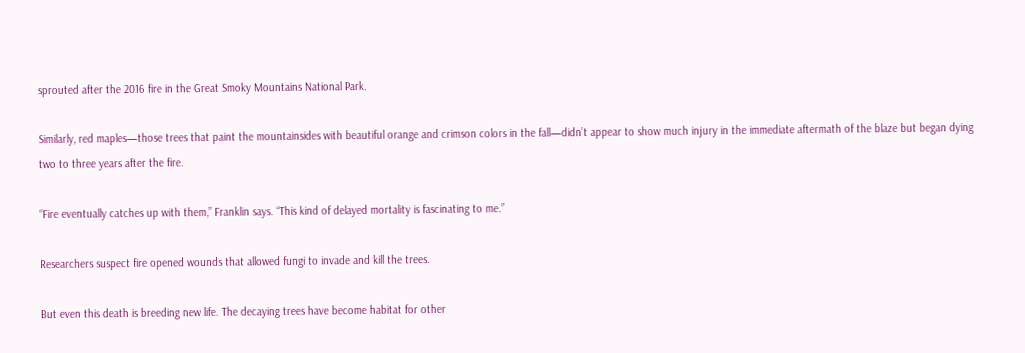sprouted after the 2016 fire in the Great Smoky Mountains National Park.

Similarly, red maples—those trees that paint the mountainsides with beautiful orange and crimson colors in the fall—didn’t appear to show much injury in the immediate aftermath of the blaze but began dying two to three years after the fire.

“Fire eventually catches up with them,” Franklin says. “This kind of delayed mortality is fascinating to me.”

Researchers suspect fire opened wounds that allowed fungi to invade and kill the trees.

But even this death is breeding new life. The decaying trees have become habitat for other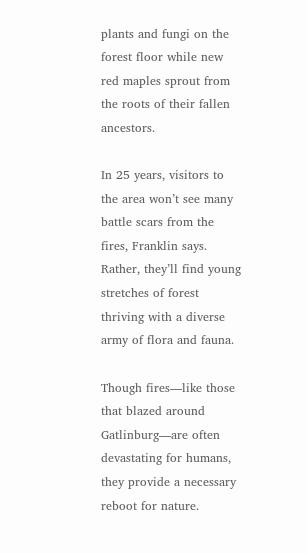plants and fungi on the forest floor while new red maples sprout from the roots of their fallen ancestors.

In 25 years, visitors to the area won’t see many battle scars from the fires, Franklin says. Rather, they’ll find young stretches of forest thriving with a diverse army of flora and fauna.

Though fires—like those that blazed around Gatlinburg—are often devastating for humans, they provide a necessary reboot for nature.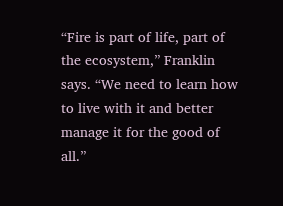“Fire is part of life, part of the ecosystem,” Franklin says. “We need to learn how to live with it and better manage it for the good of all.”